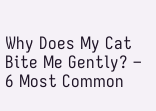Why Does My Cat Bite Me Gently? – 6 Most Common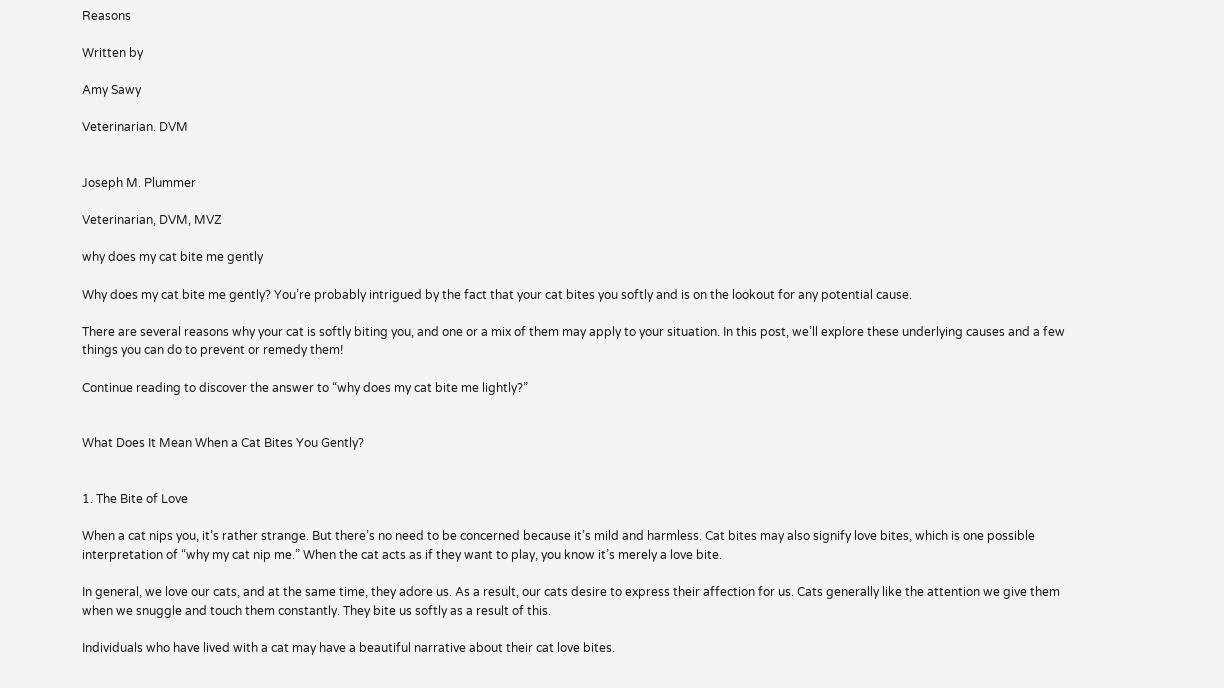Reasons

Written by

Amy Sawy

Veterinarian. DVM


Joseph M. Plummer

Veterinarian, DVM, MVZ

why does my cat bite me gently

Why does my cat bite me gently? You’re probably intrigued by the fact that your cat bites you softly and is on the lookout for any potential cause.

There are several reasons why your cat is softly biting you, and one or a mix of them may apply to your situation. In this post, we’ll explore these underlying causes and a few things you can do to prevent or remedy them!

Continue reading to discover the answer to “why does my cat bite me lightly?”


What Does It Mean When a Cat Bites You Gently?


1. The Bite of Love

When a cat nips you, it’s rather strange. But there’s no need to be concerned because it’s mild and harmless. Cat bites may also signify love bites, which is one possible interpretation of “why my cat nip me.” When the cat acts as if they want to play, you know it’s merely a love bite.

In general, we love our cats, and at the same time, they adore us. As a result, our cats desire to express their affection for us. Cats generally like the attention we give them when we snuggle and touch them constantly. They bite us softly as a result of this.

Individuals who have lived with a cat may have a beautiful narrative about their cat love bites.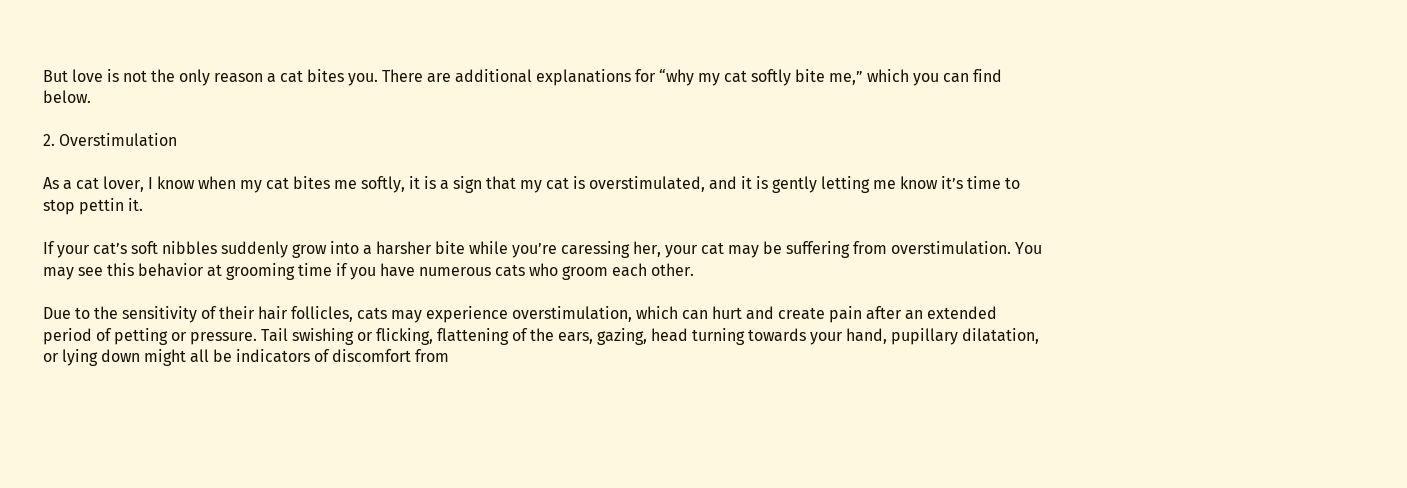But love is not the only reason a cat bites you. There are additional explanations for “why my cat softly bite me,” which you can find below.

2. Overstimulation

As a cat lover, I know when my cat bites me softly, it is a sign that my cat is overstimulated, and it is gently letting me know it’s time to stop pettin it.

If your cat’s soft nibbles suddenly grow into a harsher bite while you’re caressing her, your cat may be suffering from overstimulation. You may see this behavior at grooming time if you have numerous cats who groom each other.

Due to the sensitivity of their hair follicles, cats may experience overstimulation, which can hurt and create pain after an extended period of petting or pressure. Tail swishing or flicking, flattening of the ears, gazing, head turning towards your hand, pupillary dilatation, or lying down might all be indicators of discomfort from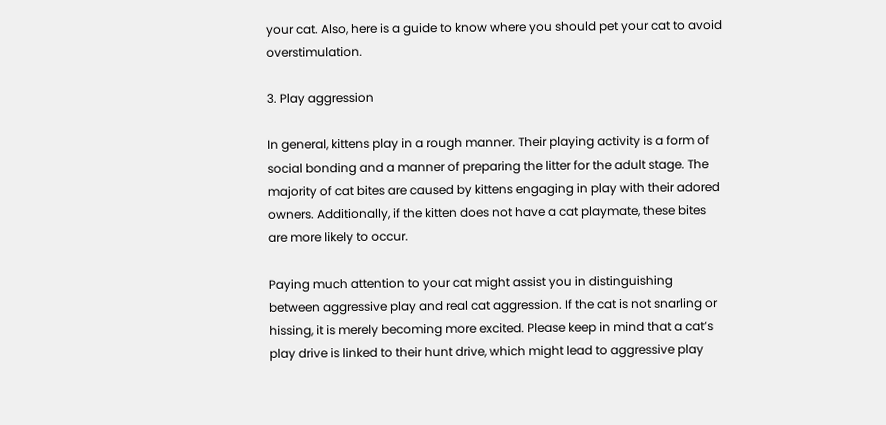your cat. Also, here is a guide to know where you should pet your cat to avoid overstimulation.

3. Play aggression

In general, kittens play in a rough manner. Their playing activity is a form of social bonding and a manner of preparing the litter for the adult stage. The majority of cat bites are caused by kittens engaging in play with their adored owners. Additionally, if the kitten does not have a cat playmate, these bites are more likely to occur.

Paying much attention to your cat might assist you in distinguishing between aggressive play and real cat aggression. If the cat is not snarling or hissing, it is merely becoming more excited. Please keep in mind that a cat’s play drive is linked to their hunt drive, which might lead to aggressive play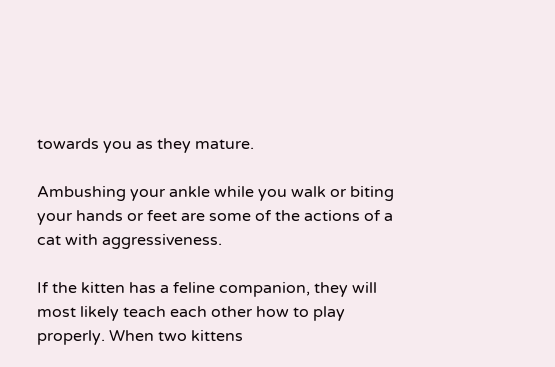towards you as they mature.

Ambushing your ankle while you walk or biting your hands or feet are some of the actions of a cat with aggressiveness.

If the kitten has a feline companion, they will most likely teach each other how to play properly. When two kittens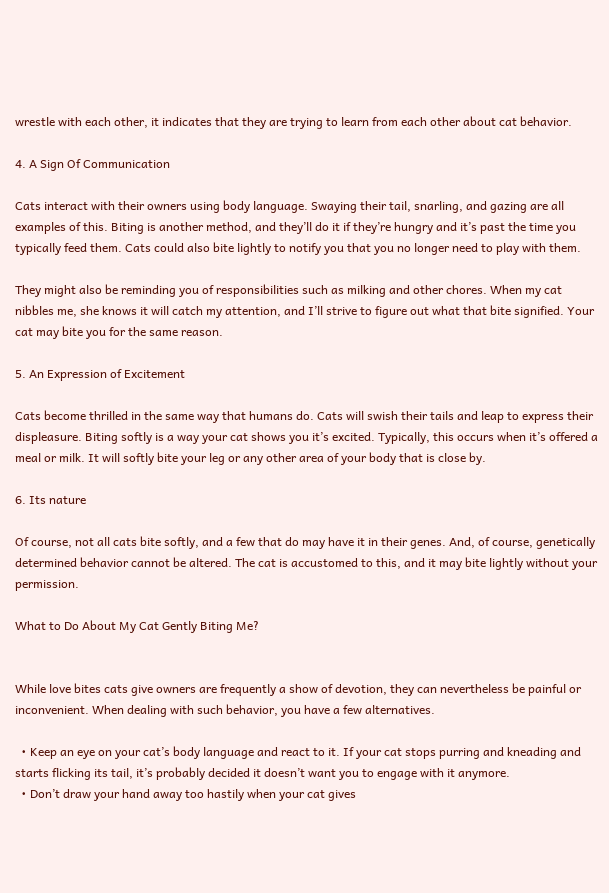wrestle with each other, it indicates that they are trying to learn from each other about cat behavior.

4. A Sign Of Communication

Cats interact with their owners using body language. Swaying their tail, snarling, and gazing are all examples of this. Biting is another method, and they’ll do it if they’re hungry and it’s past the time you typically feed them. Cats could also bite lightly to notify you that you no longer need to play with them.

They might also be reminding you of responsibilities such as milking and other chores. When my cat nibbles me, she knows it will catch my attention, and I’ll strive to figure out what that bite signified. Your cat may bite you for the same reason.

5. An Expression of Excitement

Cats become thrilled in the same way that humans do. Cats will swish their tails and leap to express their displeasure. Biting softly is a way your cat shows you it’s excited. Typically, this occurs when it’s offered a meal or milk. It will softly bite your leg or any other area of your body that is close by.

6. Its nature

Of course, not all cats bite softly, and a few that do may have it in their genes. And, of course, genetically determined behavior cannot be altered. The cat is accustomed to this, and it may bite lightly without your permission.

What to Do About My Cat Gently Biting Me?


While love bites cats give owners are frequently a show of devotion, they can nevertheless be painful or inconvenient. When dealing with such behavior, you have a few alternatives.

  • Keep an eye on your cat’s body language and react to it. If your cat stops purring and kneading and starts flicking its tail, it’s probably decided it doesn’t want you to engage with it anymore.
  • Don’t draw your hand away too hastily when your cat gives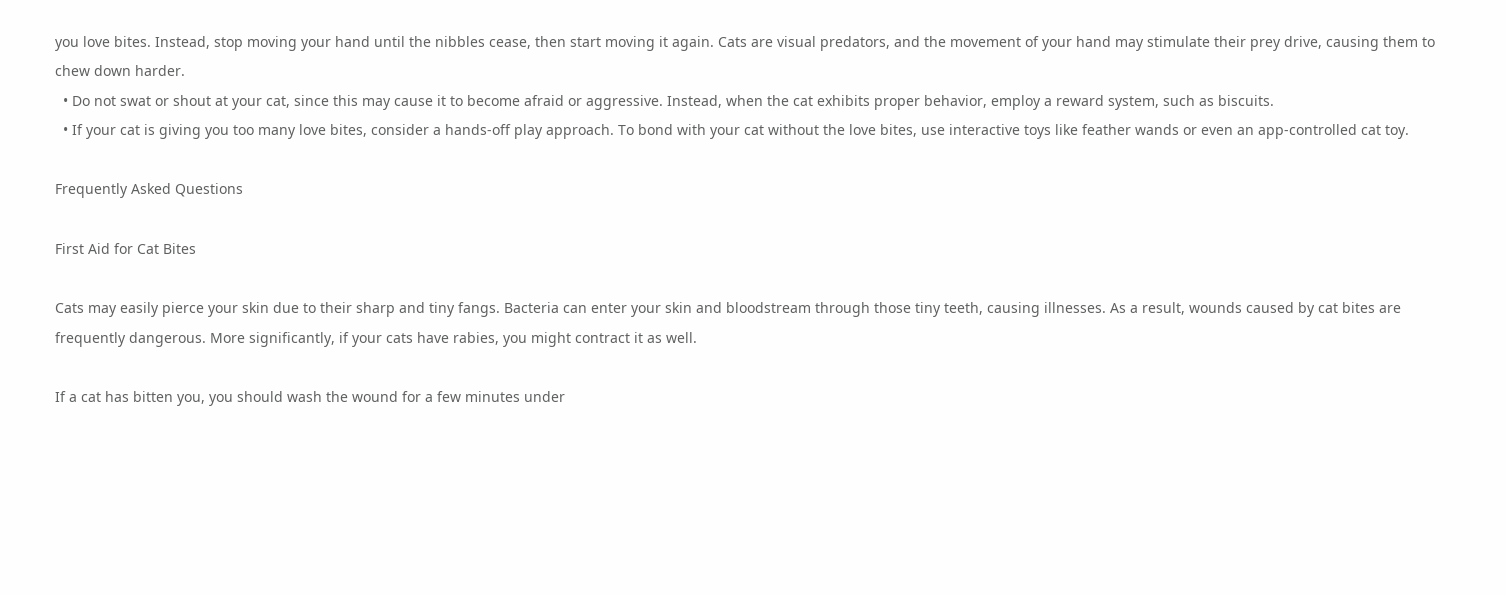you love bites. Instead, stop moving your hand until the nibbles cease, then start moving it again. Cats are visual predators, and the movement of your hand may stimulate their prey drive, causing them to chew down harder.
  • Do not swat or shout at your cat, since this may cause it to become afraid or aggressive. Instead, when the cat exhibits proper behavior, employ a reward system, such as biscuits.
  • If your cat is giving you too many love bites, consider a hands-off play approach. To bond with your cat without the love bites, use interactive toys like feather wands or even an app-controlled cat toy.

Frequently Asked Questions

First Aid for Cat Bites

Cats may easily pierce your skin due to their sharp and tiny fangs. Bacteria can enter your skin and bloodstream through those tiny teeth, causing illnesses. As a result, wounds caused by cat bites are frequently dangerous. More significantly, if your cats have rabies, you might contract it as well.

If a cat has bitten you, you should wash the wound for a few minutes under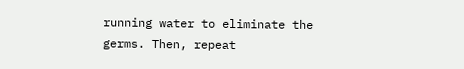running water to eliminate the germs. Then, repeat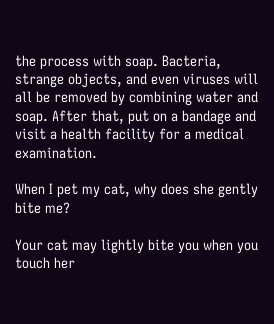the process with soap. Bacteria, strange objects, and even viruses will all be removed by combining water and soap. After that, put on a bandage and visit a health facility for a medical examination.

When I pet my cat, why does she gently bite me?

Your cat may lightly bite you when you touch her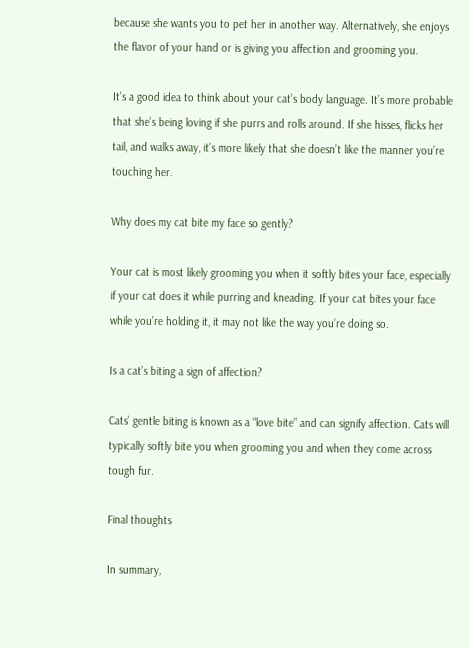because she wants you to pet her in another way. Alternatively, she enjoys the flavor of your hand or is giving you affection and grooming you.

It’s a good idea to think about your cat’s body language. It’s more probable that she’s being loving if she purrs and rolls around. If she hisses, flicks her tail, and walks away, it’s more likely that she doesn’t like the manner you’re touching her.

Why does my cat bite my face so gently?

Your cat is most likely grooming you when it softly bites your face, especially if your cat does it while purring and kneading. If your cat bites your face while you’re holding it, it may not like the way you’re doing so.

Is a cat’s biting a sign of affection?

Cats’ gentle biting is known as a “love bite” and can signify affection. Cats will typically softly bite you when grooming you and when they come across tough fur.

Final thoughts

In summary,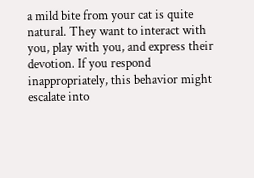a mild bite from your cat is quite natural. They want to interact with you, play with you, and express their devotion. If you respond inappropriately, this behavior might escalate into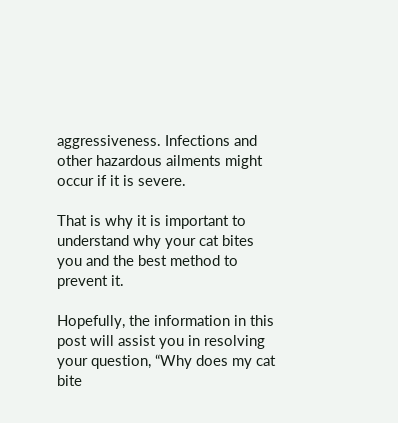aggressiveness. Infections and other hazardous ailments might occur if it is severe.

That is why it is important to understand why your cat bites you and the best method to prevent it.

Hopefully, the information in this post will assist you in resolving your question, “Why does my cat bite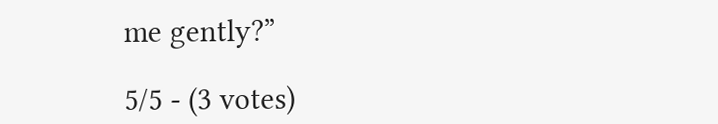me gently?”

5/5 - (3 votes)